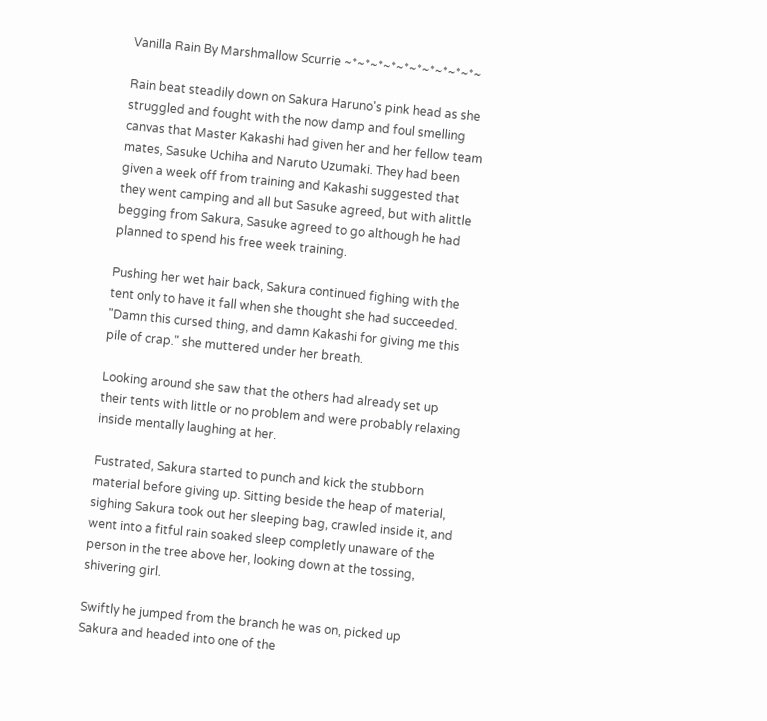Vanilla Rain By Marshmallow Scurrie ~*~*~*~*~*~*~*~*~*~*~

Rain beat steadily down on Sakura Haruno's pink head as she struggled and fought with the now damp and foul smelling canvas that Master Kakashi had given her and her fellow team mates, Sasuke Uchiha and Naruto Uzumaki. They had been given a week off from training and Kakashi suggested that they went camping and all but Sasuke agreed, but with alittle begging from Sakura, Sasuke agreed to go although he had planned to spend his free week training.

Pushing her wet hair back, Sakura continued fighing with the tent only to have it fall when she thought she had succeeded. "Damn this cursed thing, and damn Kakashi for giving me this pile of crap." she muttered under her breath.

Looking around she saw that the others had already set up their tents with little or no problem and were probably relaxing inside mentally laughing at her.

Fustrated, Sakura started to punch and kick the stubborn material before giving up. Sitting beside the heap of material, sighing Sakura took out her sleeping bag, crawled inside it, and went into a fitful rain soaked sleep completly unaware of the person in the tree above her, looking down at the tossing, shivering girl.

Swiftly he jumped from the branch he was on, picked up Sakura and headed into one of the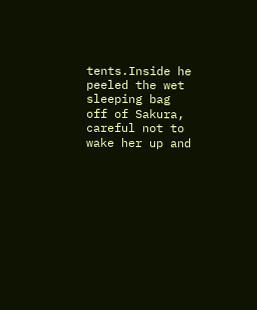tents.Inside he peeled the wet sleeping bag off of Sakura, careful not to wake her up and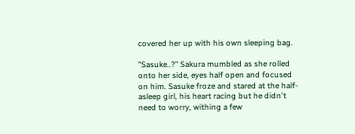covered her up with his own sleeping bag.

"Sasuke..?" Sakura mumbled as she rolled onto her side, eyes half open and focused on him. Sasuke froze and stared at the half-asleep girl, his heart racing but he didn't need to worry, withing a few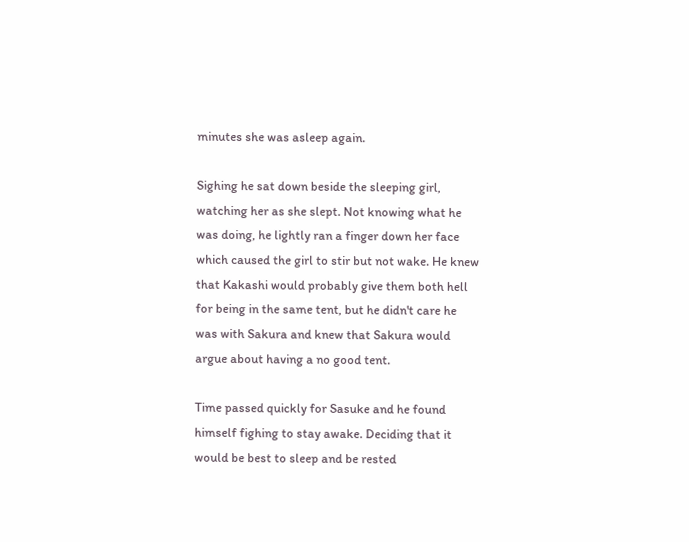minutes she was asleep again.

Sighing he sat down beside the sleeping girl, watching her as she slept. Not knowing what he was doing, he lightly ran a finger down her face which caused the girl to stir but not wake. He knew that Kakashi would probably give them both hell for being in the same tent, but he didn't care he was with Sakura and knew that Sakura would argue about having a no good tent.

Time passed quickly for Sasuke and he found himself fighing to stay awake. Deciding that it would be best to sleep and be rested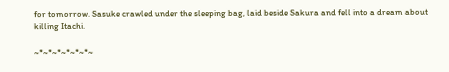for tomorrow. Sasuke crawled under the sleeping bag, laid beside Sakura and fell into a dream about killing Itachi.

~*~*~*~*~*~*~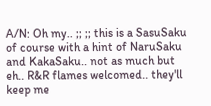A/N: Oh my.. ;; ;; this is a SasuSaku of course with a hint of NaruSaku and KakaSaku.. not as much but eh.. R&R flames welcomed.. they'll keep me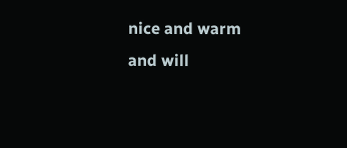nice and warm and will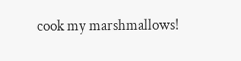cook my marshmallows!